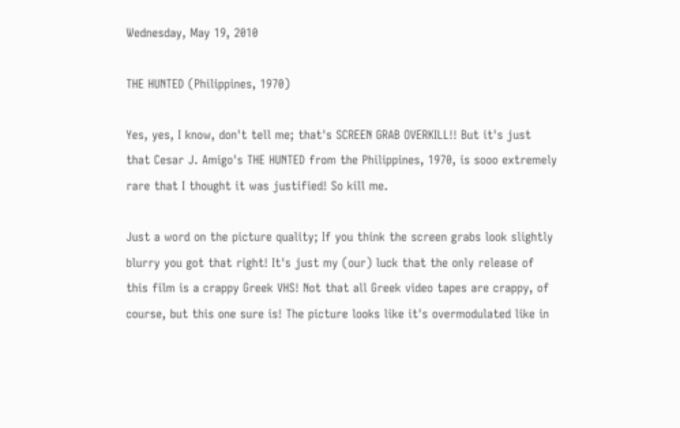Wednesday, May 19, 2010

THE HUNTED (Philippines, 1970)

Yes, yes, I know, don't tell me; that's SCREEN GRAB OVERKILL!! But it's just that Cesar J. Amigo's THE HUNTED from the Philippines, 1970, is sooo extremely rare that I thought it was justified! So kill me.

Just a word on the picture quality; If you think the screen grabs look slightly blurry you got that right! It's just my (our) luck that the only release of this film is a crappy Greek VHS! Not that all Greek video tapes are crappy, of course, but this one sure is! The picture looks like it's overmodulated like in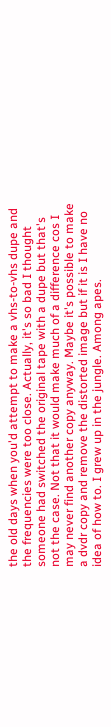the old days when you'd attempt to make a vhs-to-vhs dupe and the frequencies were too close. Actually, it's so bad I thought someone had switched the original tape with a dupe but that's not the case. Not that it would make much of a difference cos I may never find another copy anyway. Maybe it's possible to make a dvdr copy and remove the distorted image but if it is I have no idea of how to. I grew up in the jungle. Among apes.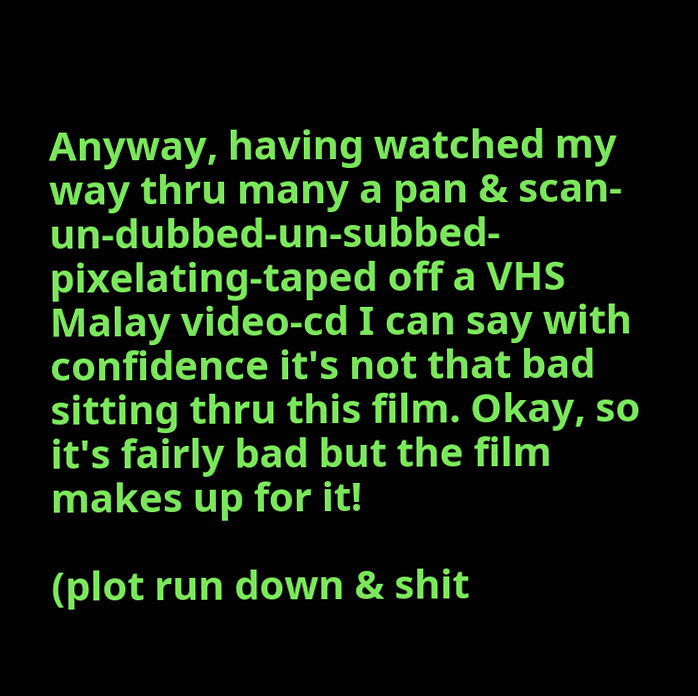Anyway, having watched my way thru many a pan & scan-un-dubbed-un-subbed-pixelating-taped off a VHS Malay video-cd I can say with confidence it's not that bad sitting thru this film. Okay, so it's fairly bad but the film makes up for it!

(plot run down & shit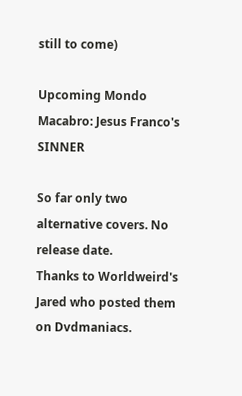still to come)

Upcoming Mondo Macabro: Jesus Franco's SINNER

So far only two alternative covers. No release date.
Thanks to Worldweird's Jared who posted them on Dvdmaniacs.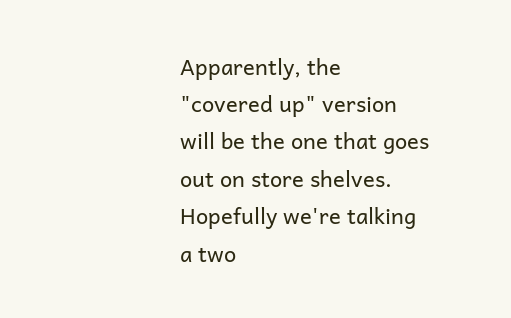Apparently, the "covered up" version will be the one that goes out on store shelves. Hopefully we're talking a two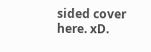sided cover here. xD.